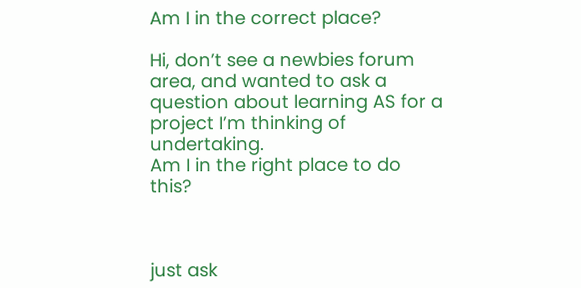Am I in the correct place?

Hi, don’t see a newbies forum area, and wanted to ask a question about learning AS for a project I’m thinking of undertaking.
Am I in the right place to do this?



just ask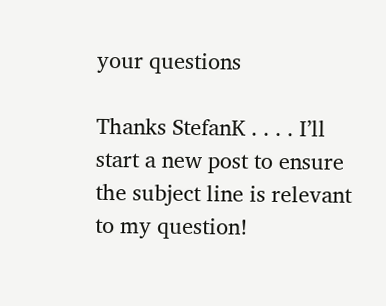your questions

Thanks StefanK . . . . I’ll start a new post to ensure the subject line is relevant to my question!